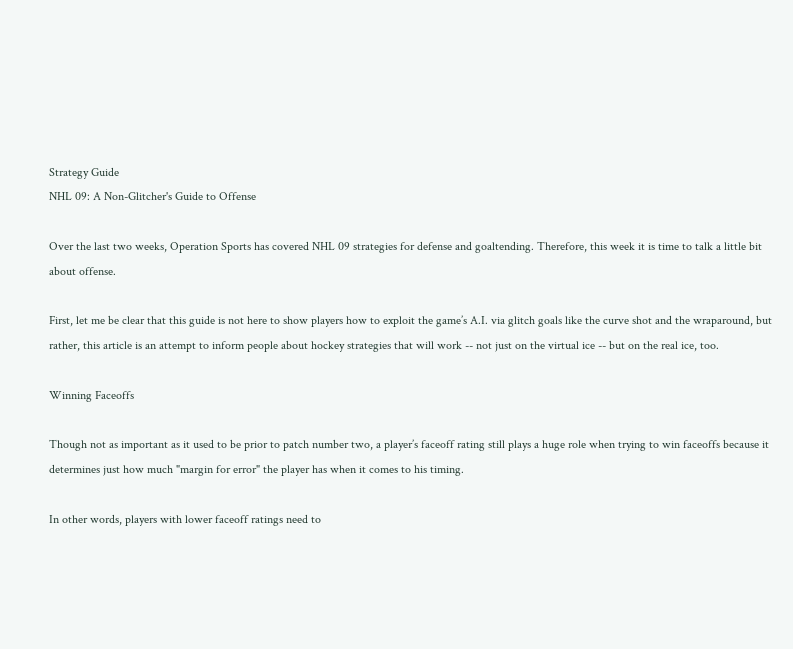Strategy Guide
NHL 09: A Non-Glitcher's Guide to Offense

Over the last two weeks, Operation Sports has covered NHL 09 strategies for defense and goaltending. Therefore, this week it is time to talk a little bit about offense.

First, let me be clear that this guide is not here to show players how to exploit the game’s A.I. via glitch goals like the curve shot and the wraparound, but rather, this article is an attempt to inform people about hockey strategies that will work -- not just on the virtual ice -- but on the real ice, too.

Winning Faceoffs

Though not as important as it used to be prior to patch number two, a player’s faceoff rating still plays a huge role when trying to win faceoffs because it determines just how much "margin for error" the player has when it comes to his timing.

In other words, players with lower faceoff ratings need to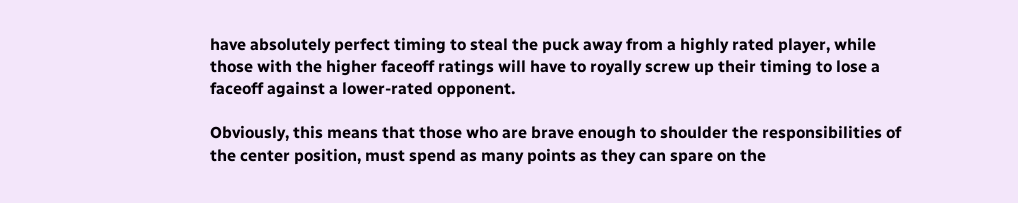have absolutely perfect timing to steal the puck away from a highly rated player, while those with the higher faceoff ratings will have to royally screw up their timing to lose a faceoff against a lower-rated opponent.

Obviously, this means that those who are brave enough to shoulder the responsibilities of the center position, must spend as many points as they can spare on the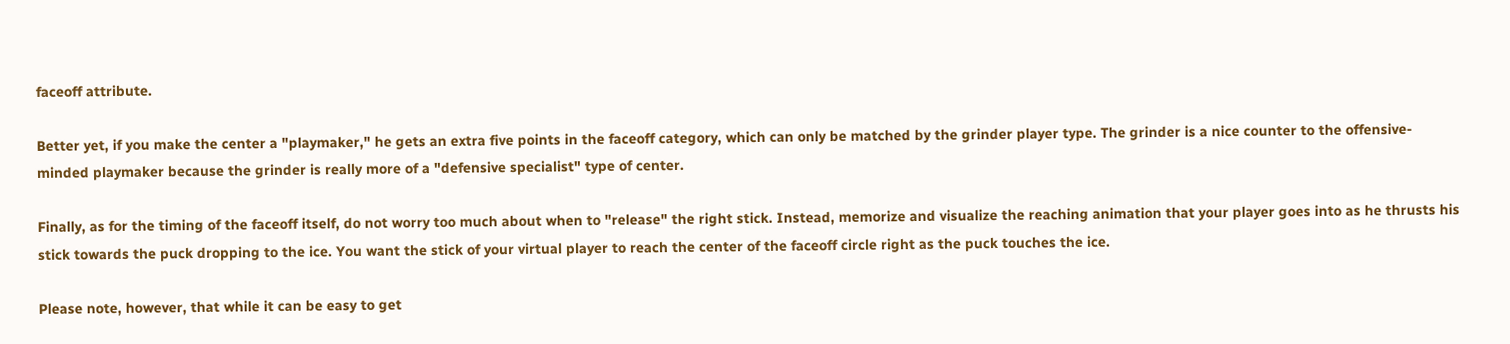faceoff attribute.

Better yet, if you make the center a "playmaker," he gets an extra five points in the faceoff category, which can only be matched by the grinder player type. The grinder is a nice counter to the offensive-minded playmaker because the grinder is really more of a "defensive specialist" type of center.

Finally, as for the timing of the faceoff itself, do not worry too much about when to "release" the right stick. Instead, memorize and visualize the reaching animation that your player goes into as he thrusts his stick towards the puck dropping to the ice. You want the stick of your virtual player to reach the center of the faceoff circle right as the puck touches the ice.

Please note, however, that while it can be easy to get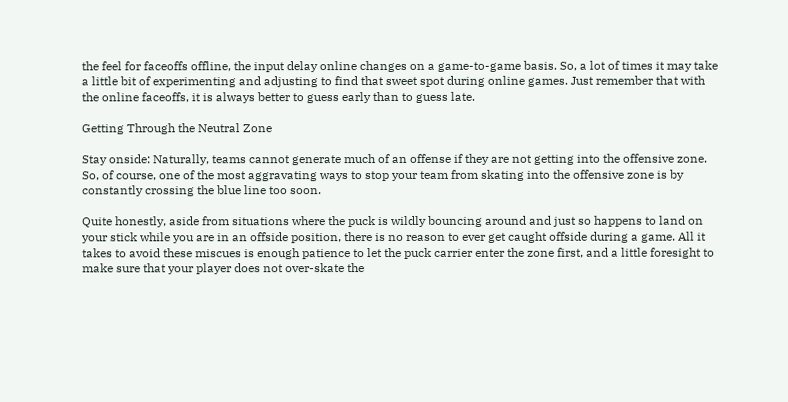the feel for faceoffs offline, the input delay online changes on a game-to-game basis. So, a lot of times it may take a little bit of experimenting and adjusting to find that sweet spot during online games. Just remember that with the online faceoffs, it is always better to guess early than to guess late.

Getting Through the Neutral Zone

Stay onside: Naturally, teams cannot generate much of an offense if they are not getting into the offensive zone. So, of course, one of the most aggravating ways to stop your team from skating into the offensive zone is by constantly crossing the blue line too soon.

Quite honestly, aside from situations where the puck is wildly bouncing around and just so happens to land on your stick while you are in an offside position, there is no reason to ever get caught offside during a game. All it takes to avoid these miscues is enough patience to let the puck carrier enter the zone first, and a little foresight to make sure that your player does not over-skate the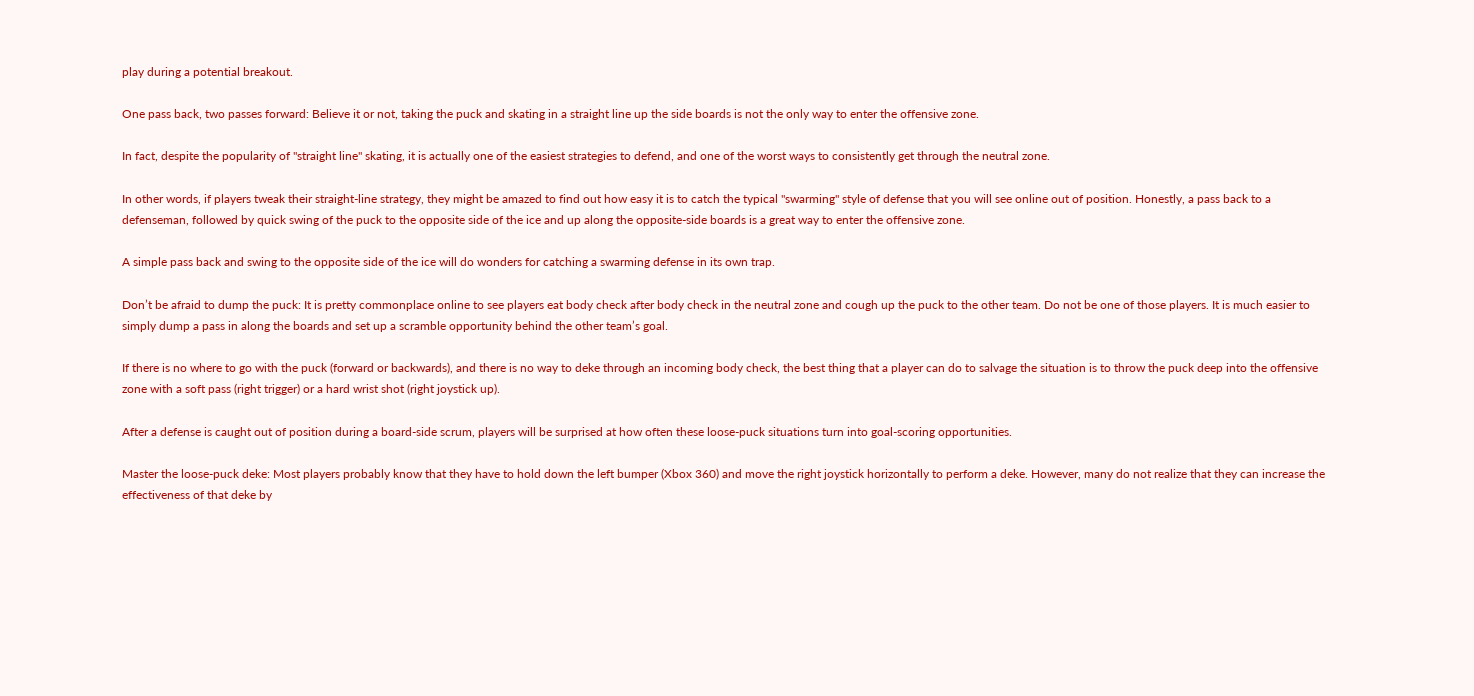play during a potential breakout.

One pass back, two passes forward: Believe it or not, taking the puck and skating in a straight line up the side boards is not the only way to enter the offensive zone.

In fact, despite the popularity of "straight line" skating, it is actually one of the easiest strategies to defend, and one of the worst ways to consistently get through the neutral zone.

In other words, if players tweak their straight-line strategy, they might be amazed to find out how easy it is to catch the typical "swarming" style of defense that you will see online out of position. Honestly, a pass back to a defenseman, followed by quick swing of the puck to the opposite side of the ice and up along the opposite-side boards is a great way to enter the offensive zone.

A simple pass back and swing to the opposite side of the ice will do wonders for catching a swarming defense in its own trap.

Don’t be afraid to dump the puck: It is pretty commonplace online to see players eat body check after body check in the neutral zone and cough up the puck to the other team. Do not be one of those players. It is much easier to simply dump a pass in along the boards and set up a scramble opportunity behind the other team’s goal.

If there is no where to go with the puck (forward or backwards), and there is no way to deke through an incoming body check, the best thing that a player can do to salvage the situation is to throw the puck deep into the offensive zone with a soft pass (right trigger) or a hard wrist shot (right joystick up).

After a defense is caught out of position during a board-side scrum, players will be surprised at how often these loose-puck situations turn into goal-scoring opportunities.

Master the loose-puck deke: Most players probably know that they have to hold down the left bumper (Xbox 360) and move the right joystick horizontally to perform a deke. However, many do not realize that they can increase the effectiveness of that deke by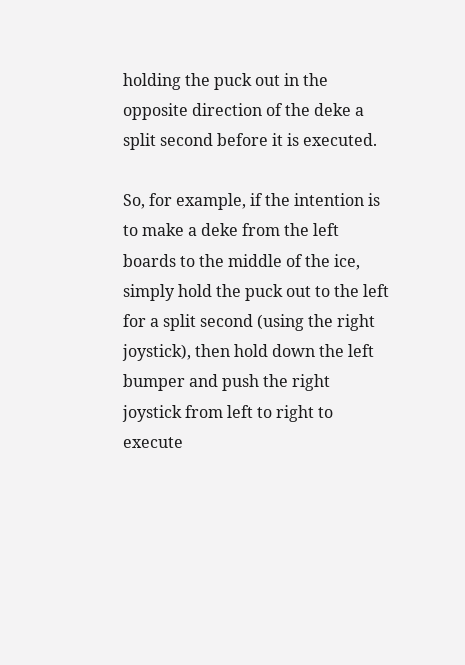holding the puck out in the opposite direction of the deke a split second before it is executed.

So, for example, if the intention is to make a deke from the left boards to the middle of the ice, simply hold the puck out to the left for a split second (using the right joystick), then hold down the left bumper and push the right joystick from left to right to execute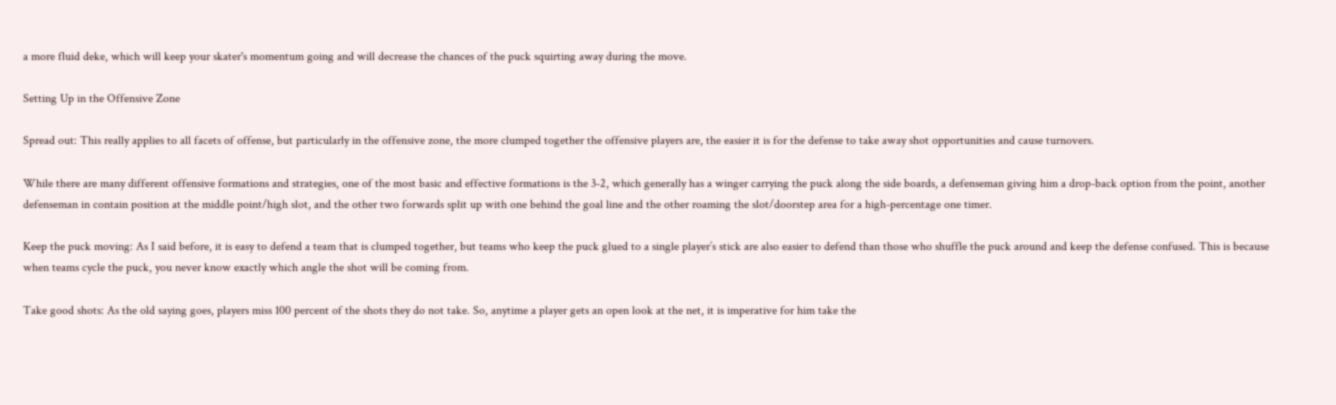a more fluid deke, which will keep your skater's momentum going and will decrease the chances of the puck squirting away during the move.

Setting Up in the Offensive Zone

Spread out: This really applies to all facets of offense, but particularly in the offensive zone, the more clumped together the offensive players are, the easier it is for the defense to take away shot opportunities and cause turnovers.

While there are many different offensive formations and strategies, one of the most basic and effective formations is the 3-2, which generally has a winger carrying the puck along the side boards, a defenseman giving him a drop-back option from the point, another defenseman in contain position at the middle point/high slot, and the other two forwards split up with one behind the goal line and the other roaming the slot/doorstep area for a high-percentage one timer.

Keep the puck moving: As I said before, it is easy to defend a team that is clumped together, but teams who keep the puck glued to a single player’s stick are also easier to defend than those who shuffle the puck around and keep the defense confused. This is because when teams cycle the puck, you never know exactly which angle the shot will be coming from.

Take good shots: As the old saying goes, players miss 100 percent of the shots they do not take. So, anytime a player gets an open look at the net, it is imperative for him take the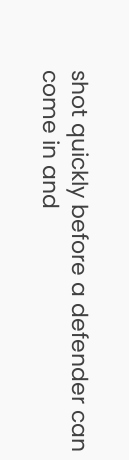shot quickly before a defender can come in and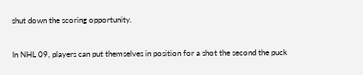shut down the scoring opportunity.

In NHL 09, players can put themselves in position for a shot the second the puck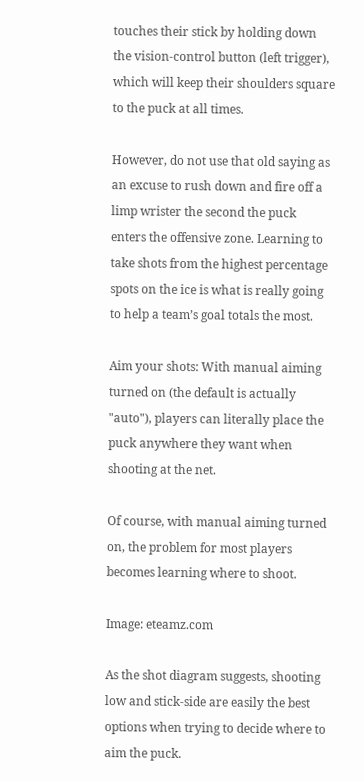touches their stick by holding down the vision-control button (left trigger), which will keep their shoulders square to the puck at all times.

However, do not use that old saying as an excuse to rush down and fire off a limp wrister the second the puck enters the offensive zone. Learning to take shots from the highest percentage spots on the ice is what is really going to help a team’s goal totals the most.

Aim your shots: With manual aiming turned on (the default is actually "auto"), players can literally place the puck anywhere they want when shooting at the net.

Of course, with manual aiming turned on, the problem for most players becomes learning where to shoot.

Image: eteamz.com

As the shot diagram suggests, shooting low and stick-side are easily the best options when trying to decide where to aim the puck.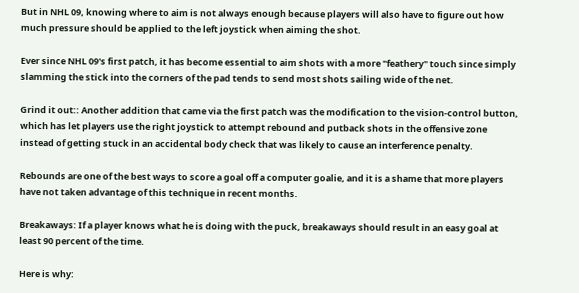But in NHL 09, knowing where to aim is not always enough because players will also have to figure out how much pressure should be applied to the left joystick when aiming the shot.

Ever since NHL 09's first patch, it has become essential to aim shots with a more "feathery" touch since simply slamming the stick into the corners of the pad tends to send most shots sailing wide of the net.

Grind it out:: Another addition that came via the first patch was the modification to the vision-control button, which has let players use the right joystick to attempt rebound and putback shots in the offensive zone instead of getting stuck in an accidental body check that was likely to cause an interference penalty.

Rebounds are one of the best ways to score a goal off a computer goalie, and it is a shame that more players have not taken advantage of this technique in recent months.

Breakaways: If a player knows what he is doing with the puck, breakaways should result in an easy goal at least 90 percent of the time.

Here is why: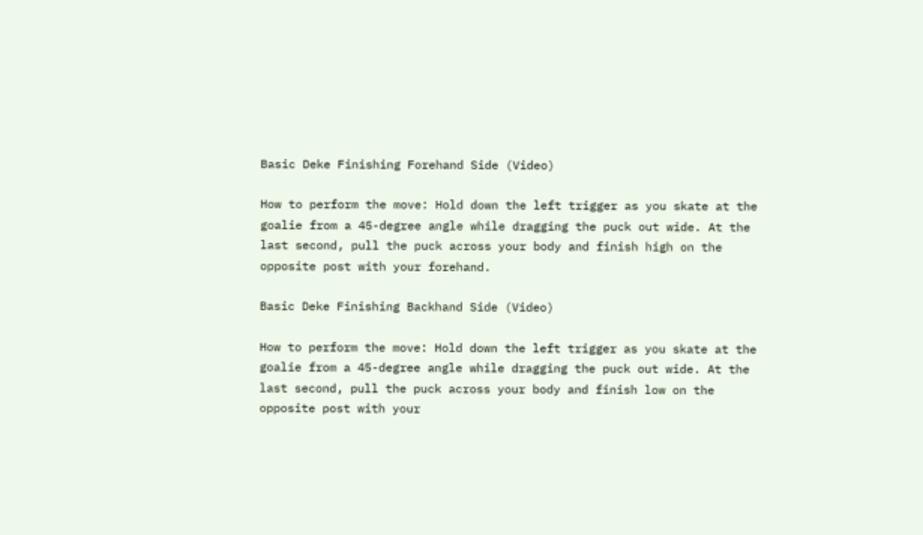Basic Deke Finishing Forehand Side (Video)

How to perform the move: Hold down the left trigger as you skate at the goalie from a 45-degree angle while dragging the puck out wide. At the last second, pull the puck across your body and finish high on the opposite post with your forehand.

Basic Deke Finishing Backhand Side (Video)

How to perform the move: Hold down the left trigger as you skate at the goalie from a 45-degree angle while dragging the puck out wide. At the last second, pull the puck across your body and finish low on the opposite post with your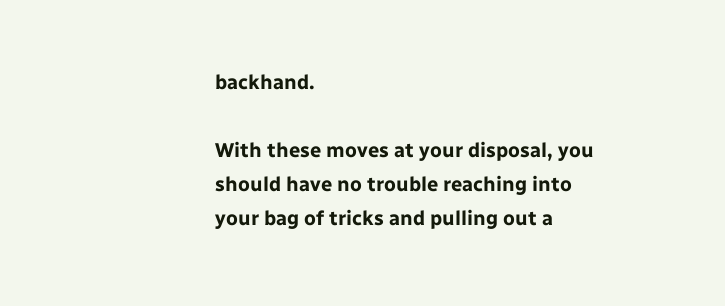backhand.

With these moves at your disposal, you should have no trouble reaching into your bag of tricks and pulling out a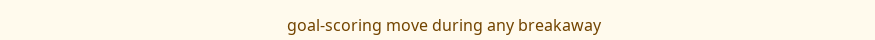goal-scoring move during any breakaway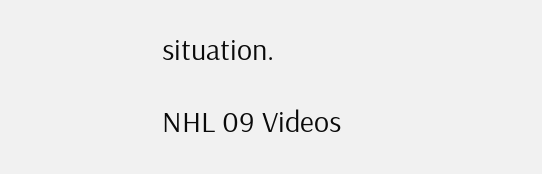situation.

NHL 09 Videos